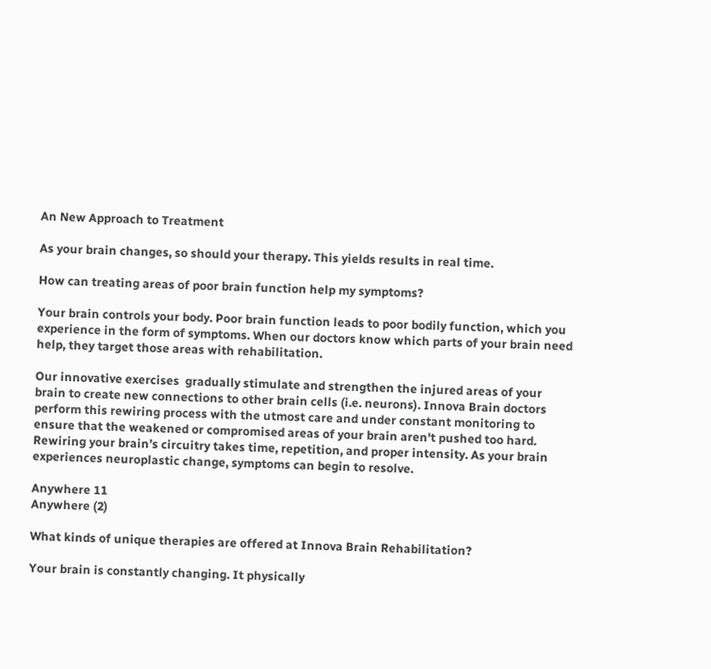An New Approach to Treatment

As your brain changes, so should your therapy. This yields results in real time.

How can treating areas of poor brain function help my symptoms?

Your brain controls your body. Poor brain function leads to poor bodily function, which you experience in the form of symptoms. When our doctors know which parts of your brain need help, they target those areas with rehabilitation.

Our innovative exercises  gradually stimulate and strengthen the injured areas of your brain to create new connections to other brain cells (i.e. neurons). Innova Brain doctors perform this rewiring process with the utmost care and under constant monitoring to ensure that the weakened or compromised areas of your brain aren't pushed too hard. Rewiring your brain’s circuitry takes time, repetition, and proper intensity. As your brain experiences neuroplastic change, symptoms can begin to resolve.

Anywhere 11
Anywhere (2)

What kinds of unique therapies are offered at Innova Brain Rehabilitation?

Your brain is constantly changing. It physically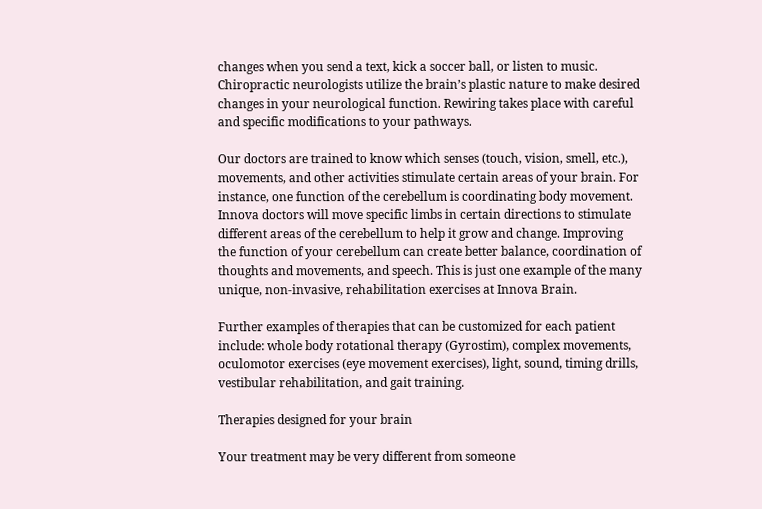changes when you send a text, kick a soccer ball, or listen to music. Chiropractic neurologists utilize the brain’s plastic nature to make desired changes in your neurological function. Rewiring takes place with careful and specific modifications to your pathways.

Our doctors are trained to know which senses (touch, vision, smell, etc.), movements, and other activities stimulate certain areas of your brain. For instance, one function of the cerebellum is coordinating body movement. Innova doctors will move specific limbs in certain directions to stimulate different areas of the cerebellum to help it grow and change. Improving the function of your cerebellum can create better balance, coordination of thoughts and movements, and speech. This is just one example of the many unique, non-invasive, rehabilitation exercises at Innova Brain.

Further examples of therapies that can be customized for each patient include: whole body rotational therapy (Gyrostim), complex movements, oculomotor exercises (eye movement exercises), light, sound, timing drills, vestibular rehabilitation, and gait training.

Therapies designed for your brain

Your treatment may be very different from someone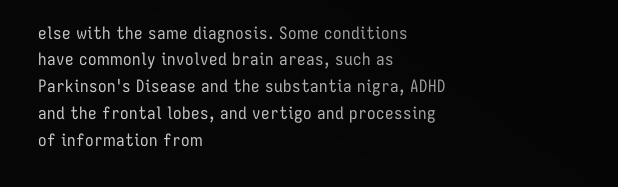else with the same diagnosis. Some conditions have commonly involved brain areas, such as Parkinson's Disease and the substantia nigra, ADHD and the frontal lobes, and vertigo and processing of information from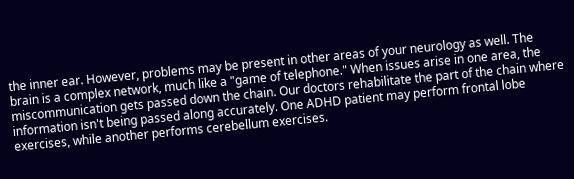the inner ear. However, problems may be present in other areas of your neurology as well. The brain is a complex network, much like a "game of telephone." When issues arise in one area, the miscommunication gets passed down the chain. Our doctors rehabilitate the part of the chain where information isn't being passed along accurately. One ADHD patient may perform frontal lobe exercises, while another performs cerebellum exercises.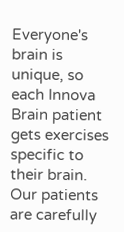Everyone's brain is unique, so each Innova Brain patient gets exercises specific to their brain. Our patients are carefully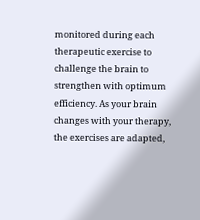monitored during each therapeutic exercise to challenge the brain to strengthen with optimum efficiency. As your brain changes with your therapy, the exercises are adapted,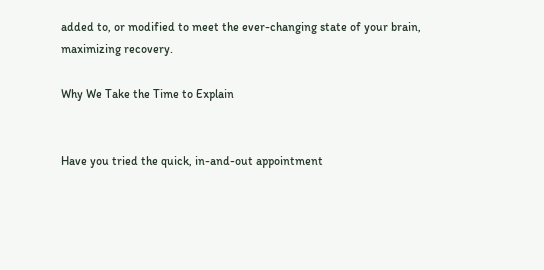added to, or modified to meet the ever-changing state of your brain, maximizing recovery.

Why We Take the Time to Explain


Have you tried the quick, in-and-out appointment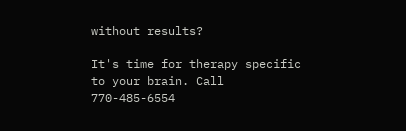without results?

It's time for therapy specific to your brain. Call 770-485-6554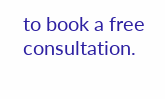to book a free consultation.